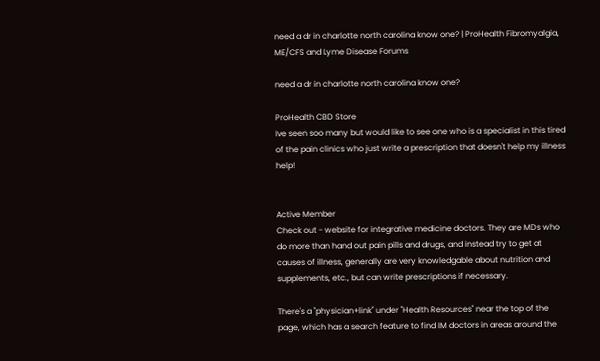need a dr in charlotte north carolina know one? | ProHealth Fibromyalgia, ME/CFS and Lyme Disease Forums

need a dr in charlotte north carolina know one?

ProHealth CBD Store
Ive seen soo many but would like to see one who is a specialist in this tired of the pain clinics who just write a prescription that doesn't help my illness help!


Active Member
Check out - website for integrative medicine doctors. They are MDs who do more than hand out pain pills and drugs, and instead try to get at causes of illness, generally are very knowledgable about nutrition and supplements, etc., but can write prescriptions if necessary.

There's a "physician+link" under "Health Resources" near the top of the page, which has a search feature to find IM doctors in areas around the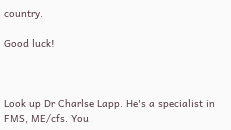country.

Good luck!



Look up Dr Charlse Lapp. He's a specialist in FMS, ME/cfs. You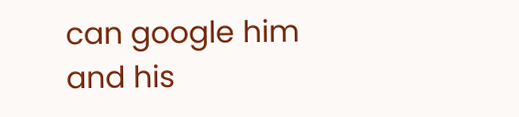can google him and his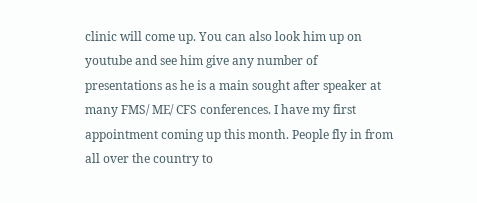clinic will come up. You can also look him up on youtube and see him give any number of presentations as he is a main sought after speaker at many FMS/ ME/ CFS conferences. I have my first appointment coming up this month. People fly in from all over the country to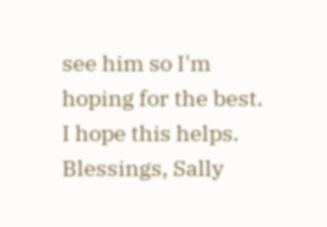see him so I'm hoping for the best.
I hope this helps. Blessings, Sally